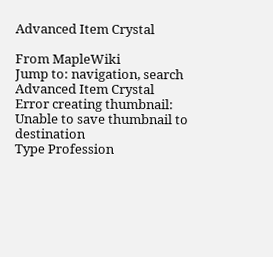Advanced Item Crystal

From MapleWiki
Jump to: navigation, search
Advanced Item Crystal
Error creating thumbnail: Unable to save thumbnail to destination
Type Profession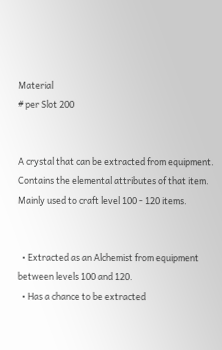Material
# per Slot 200


A crystal that can be extracted from equipment. Contains the elemental attributes of that item. Mainly used to craft level 100 - 120 items.


  • Extracted as an Alchemist from equipment between levels 100 and 120.
  • Has a chance to be extracted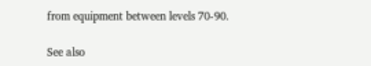from equipment between levels 70-90.

See also